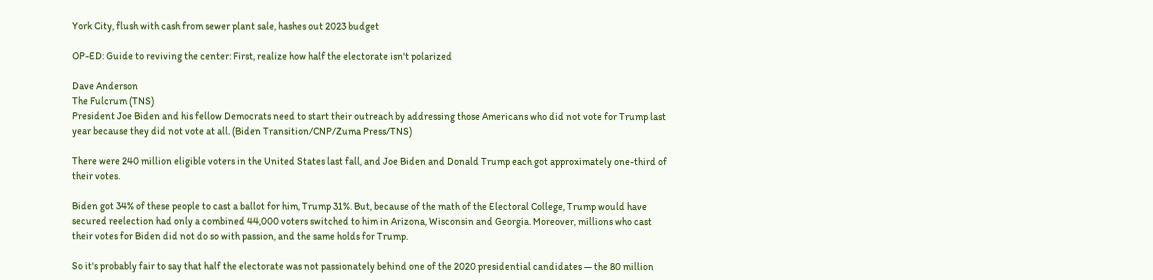York City, flush with cash from sewer plant sale, hashes out 2023 budget

OP-ED: Guide to reviving the center: First, realize how half the electorate isn't polarized

Dave Anderson
The Fulcrum (TNS)
President Joe Biden and his fellow Democrats need to start their outreach by addressing those Americans who did not vote for Trump last year because they did not vote at all. (Biden Transition/CNP/Zuma Press/TNS)

There were 240 million eligible voters in the United States last fall, and Joe Biden and Donald Trump each got approximately one-third of their votes.

Biden got 34% of these people to cast a ballot for him, Trump 31%. But, because of the math of the Electoral College, Trump would have secured reelection had only a combined 44,000 voters switched to him in Arizona, Wisconsin and Georgia. Moreover, millions who cast their votes for Biden did not do so with passion, and the same holds for Trump.

So it's probably fair to say that half the electorate was not passionately behind one of the 2020 presidential candidates — the 80 million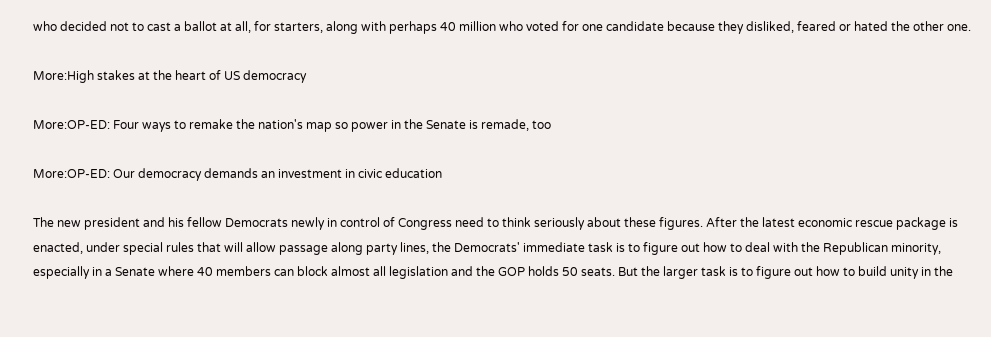who decided not to cast a ballot at all, for starters, along with perhaps 40 million who voted for one candidate because they disliked, feared or hated the other one.

More:High stakes at the heart of US democracy

More:OP-ED: Four ways to remake the nation's map so power in the Senate is remade, too

More:OP-ED: Our democracy demands an investment in civic education

The new president and his fellow Democrats newly in control of Congress need to think seriously about these figures. After the latest economic rescue package is enacted, under special rules that will allow passage along party lines, the Democrats' immediate task is to figure out how to deal with the Republican minority, especially in a Senate where 40 members can block almost all legislation and the GOP holds 50 seats. But the larger task is to figure out how to build unity in the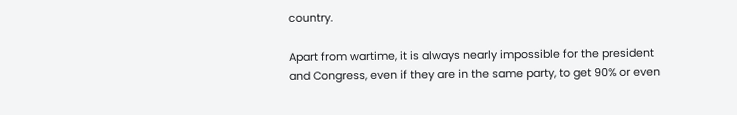country.

Apart from wartime, it is always nearly impossible for the president and Congress, even if they are in the same party, to get 90% or even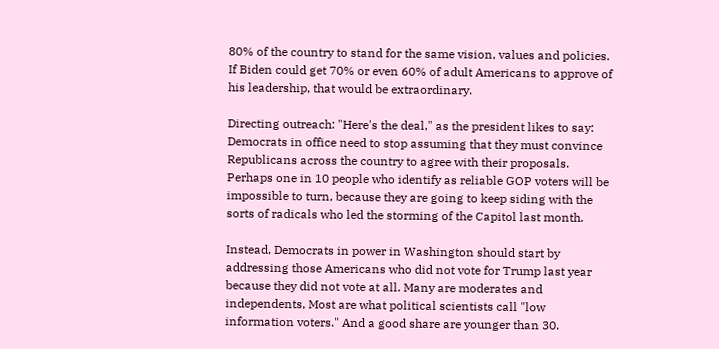80% of the country to stand for the same vision, values and policies. If Biden could get 70% or even 60% of adult Americans to approve of his leadership, that would be extraordinary.

Directing outreach: "Here's the deal," as the president likes to say: Democrats in office need to stop assuming that they must convince Republicans across the country to agree with their proposals. Perhaps one in 10 people who identify as reliable GOP voters will be impossible to turn, because they are going to keep siding with the sorts of radicals who led the storming of the Capitol last month.

Instead, Democrats in power in Washington should start by addressing those Americans who did not vote for Trump last year because they did not vote at all. Many are moderates and independents, Most are what political scientists call "low information voters." And a good share are younger than 30.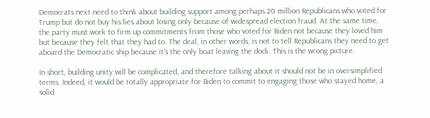Democrats next need to think about building support among perhaps 20 million Republicans who voted for Trump but do not buy his lies about losing only because of widespread election fraud. At the same time, the party must work to firm up commitments from those who voted for Biden not because they loved him but because they felt that they had to. The deal, in other words, is not to tell Republicans they need to get aboard the Democratic ship because it's the only boat leaving the dock. This is the wrong picture.

In short, building unity will be complicated, and therefore talking about it should not be in oversimplified terms. Indeed, it would be totally appropriate for Biden to commit to engaging those who stayed home, a solid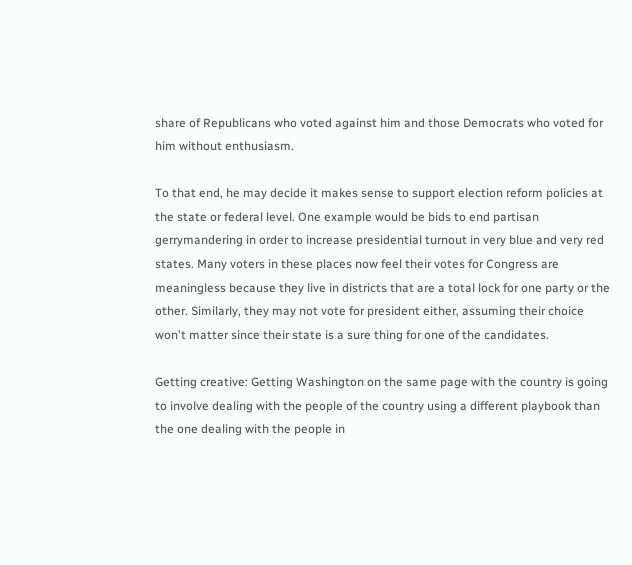share of Republicans who voted against him and those Democrats who voted for him without enthusiasm.

To that end, he may decide it makes sense to support election reform policies at the state or federal level. One example would be bids to end partisan gerrymandering in order to increase presidential turnout in very blue and very red states. Many voters in these places now feel their votes for Congress are meaningless because they live in districts that are a total lock for one party or the other. Similarly, they may not vote for president either, assuming their choice won't matter since their state is a sure thing for one of the candidates.

Getting creative: Getting Washington on the same page with the country is going to involve dealing with the people of the country using a different playbook than the one dealing with the people in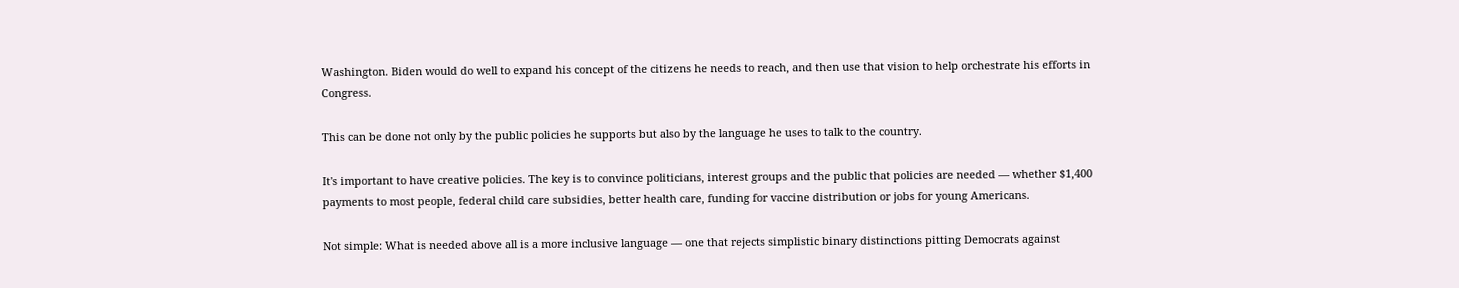Washington. Biden would do well to expand his concept of the citizens he needs to reach, and then use that vision to help orchestrate his efforts in Congress.

This can be done not only by the public policies he supports but also by the language he uses to talk to the country.

It's important to have creative policies. The key is to convince politicians, interest groups and the public that policies are needed — whether $1,400 payments to most people, federal child care subsidies, better health care, funding for vaccine distribution or jobs for young Americans.

Not simple: What is needed above all is a more inclusive language — one that rejects simplistic binary distinctions pitting Democrats against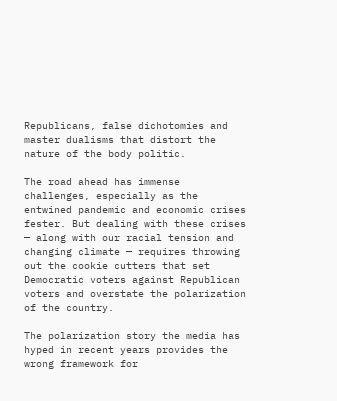Republicans, false dichotomies and master dualisms that distort the nature of the body politic.

The road ahead has immense challenges, especially as the entwined pandemic and economic crises fester. But dealing with these crises — along with our racial tension and changing climate — requires throwing out the cookie cutters that set Democratic voters against Republican voters and overstate the polarization of the country.

The polarization story the media has hyped in recent years provides the wrong framework for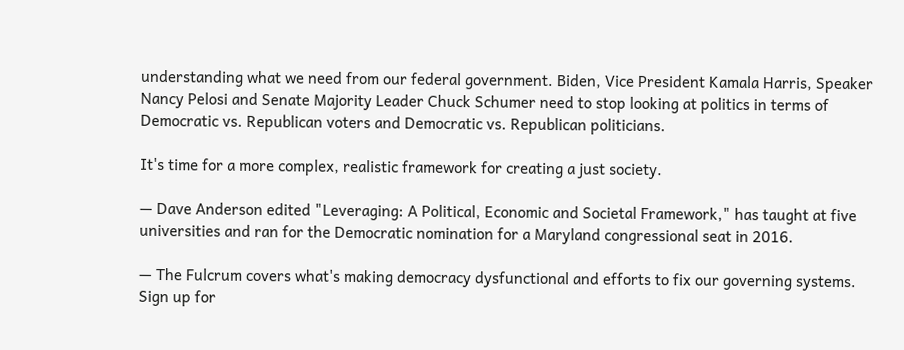understanding what we need from our federal government. Biden, Vice President Kamala Harris, Speaker Nancy Pelosi and Senate Majority Leader Chuck Schumer need to stop looking at politics in terms of Democratic vs. Republican voters and Democratic vs. Republican politicians.

It's time for a more complex, realistic framework for creating a just society.

— Dave Anderson edited "Leveraging: A Political, Economic and Societal Framework," has taught at five universities and ran for the Democratic nomination for a Maryland congressional seat in 2016.

— The Fulcrum covers what's making democracy dysfunctional and efforts to fix our governing systems. Sign up for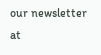our newsletter at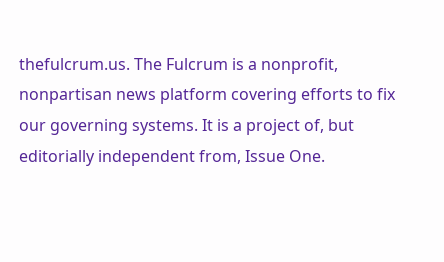thefulcrum.us. The Fulcrum is a nonprofit, nonpartisan news platform covering efforts to fix our governing systems. It is a project of, but editorially independent from, Issue One.